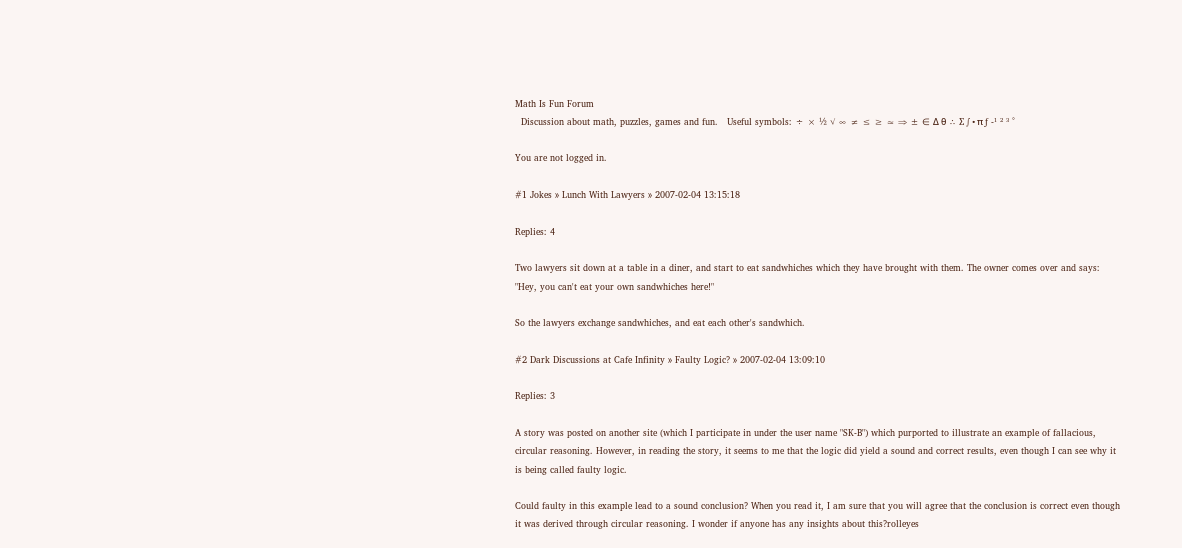Math Is Fun Forum
  Discussion about math, puzzles, games and fun.   Useful symbols: ÷ × ½ √ ∞ ≠ ≤ ≥ ≈ ⇒ ± ∈ Δ θ ∴ ∑ ∫ • π ƒ -¹ ² ³ °

You are not logged in.

#1 Jokes » Lunch With Lawyers » 2007-02-04 13:15:18

Replies: 4

Two lawyers sit down at a table in a diner, and start to eat sandwhiches which they have brought with them. The owner comes over and says: "Hey, you can't eat your own sandwhiches here!"

So the lawyers exchange sandwhiches, and eat each other's sandwhich.

#2 Dark Discussions at Cafe Infinity » Faulty Logic? » 2007-02-04 13:09:10

Replies: 3

A story was posted on another site (which I participate in under the user name "SK-B") which purported to illustrate an example of fallacious, circular reasoning. However, in reading the story, it seems to me that the logic did yield a sound and correct results, even though I can see why it is being called faulty logic.

Could faulty in this example lead to a sound conclusion? When you read it, I am sure that you will agree that the conclusion is correct even though it was derived through circular reasoning. I wonder if anyone has any insights about this?rolleyes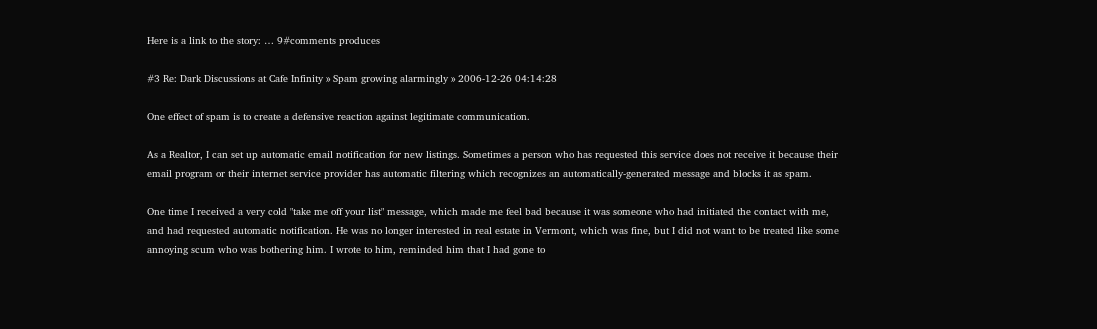Here is a link to the story: … 9#comments produces

#3 Re: Dark Discussions at Cafe Infinity » Spam growing alarmingly » 2006-12-26 04:14:28

One effect of spam is to create a defensive reaction against legitimate communication.

As a Realtor, I can set up automatic email notification for new listings. Sometimes a person who has requested this service does not receive it because their email program or their internet service provider has automatic filtering which recognizes an automatically-generated message and blocks it as spam.

One time I received a very cold "take me off your list" message, which made me feel bad because it was someone who had initiated the contact with me, and had requested automatic notification. He was no longer interested in real estate in Vermont, which was fine, but I did not want to be treated like some annoying scum who was bothering him. I wrote to him, reminded him that I had gone to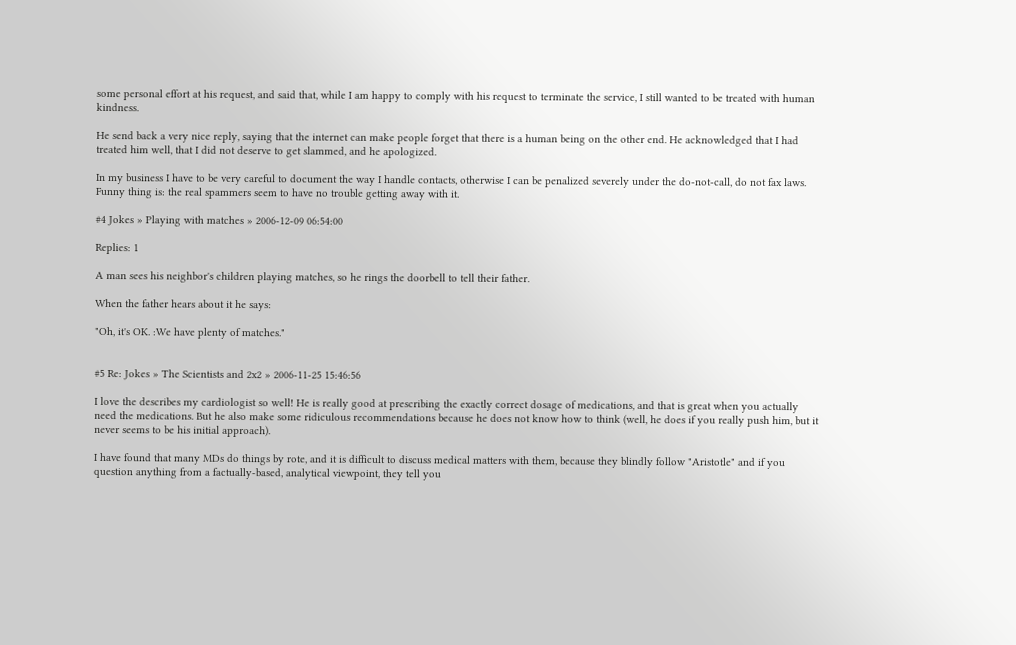some personal effort at his request, and said that, while I am happy to comply with his request to terminate the service, I still wanted to be treated with human kindness.

He send back a very nice reply, saying that the internet can make people forget that there is a human being on the other end. He acknowledged that I had treated him well, that I did not deserve to get slammed, and he apologized.

In my business I have to be very careful to document the way I handle contacts, otherwise I can be penalized severely under the do-not-call, do not fax laws. Funny thing is: the real spammers seem to have no trouble getting away with it.

#4 Jokes » Playing with matches » 2006-12-09 06:54:00

Replies: 1

A man sees his neighbor's children playing matches, so he rings the doorbell to tell their father.

When the father hears about it he says:

"Oh, it's OK. :We have plenty of matches."


#5 Re: Jokes » The Scientists and 2x2 » 2006-11-25 15:46:56

I love the describes my cardiologist so well! He is really good at prescribing the exactly correct dosage of medications, and that is great when you actually need the medications. But he also make some ridiculous recommendations because he does not know how to think (well, he does if you really push him, but it never seems to be his initial approach).

I have found that many MDs do things by rote, and it is difficult to discuss medical matters with them, because they blindly follow "Aristotle" and if you question anything from a factually-based, analytical viewpoint, they tell you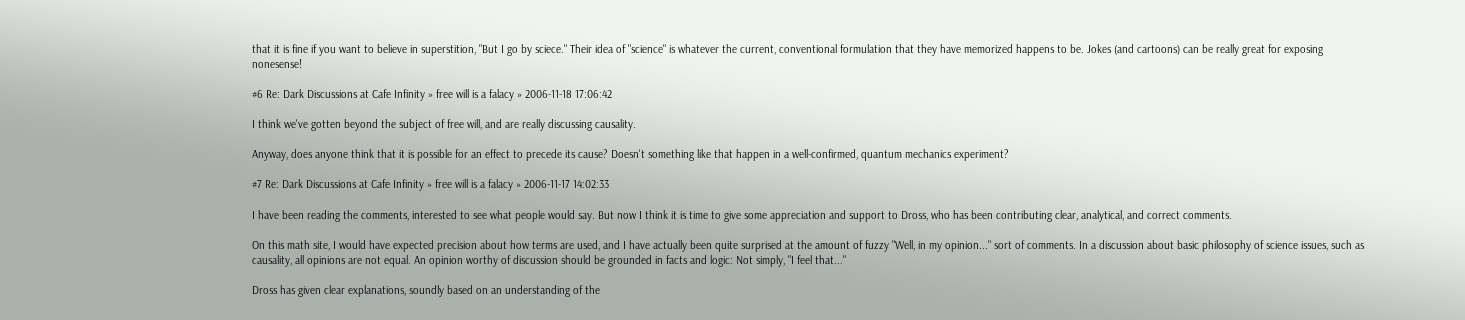that it is fine if you want to believe in superstition, "But I go by sciece." Their idea of "science" is whatever the current, conventional formulation that they have memorized happens to be. Jokes (and cartoons) can be really great for exposing nonesense!

#6 Re: Dark Discussions at Cafe Infinity » free will is a falacy » 2006-11-18 17:06:42

I think we've gotten beyond the subject of free will, and are really discussing causality.

Anyway, does anyone think that it is possible for an effect to precede its cause? Doesn't something like that happen in a well-confirmed, quantum mechanics experiment?

#7 Re: Dark Discussions at Cafe Infinity » free will is a falacy » 2006-11-17 14:02:33

I have been reading the comments, interested to see what people would say. But now I think it is time to give some appreciation and support to Dross, who has been contributing clear, analytical, and correct comments.

On this math site, I would have expected precision about how terms are used, and I have actually been quite surprised at the amount of fuzzy "Well, in my opinion..." sort of comments. In a discussion about basic philosophy of science issues, such as causality, all opinions are not equal. An opinion worthy of discussion should be grounded in facts and logic: Not simply, "I feel that..."

Dross has given clear explanations, soundly based on an understanding of the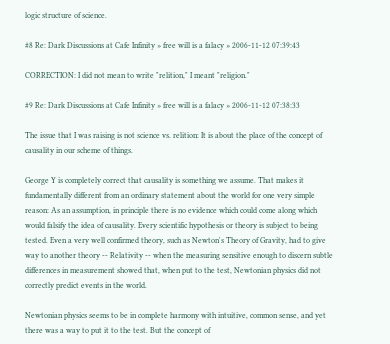logic structure of science.

#8 Re: Dark Discussions at Cafe Infinity » free will is a falacy » 2006-11-12 07:39:43

CORRECTION: I did not mean to write "relition," I meant "religion."

#9 Re: Dark Discussions at Cafe Infinity » free will is a falacy » 2006-11-12 07:38:33

The issue that I was raising is not science vs. relition: It is about the place of the concept of causality in our scheme of things.

George Y is completely correct that causality is something we assume. That makes it fundamentally different from an ordinary statement about the world for one very simple reason: As an assumption, in principle there is no evidence which could come along which would falsify the idea of causality. Every scientific hypothesis or theory is subject to being tested. Even a very well confirmed theory, such as Newton's Theory of Gravity, had to give way to another theory -- Relativity -- when the measuring sensitive enough to discern subtle differences in measurement showed that, when put to the test, Newtonian physics did not correctly predict events in the world.

Newtonian physics seems to be in complete harmony with intuitive, common sense, and yet there was a way to put it to the test. But the concept of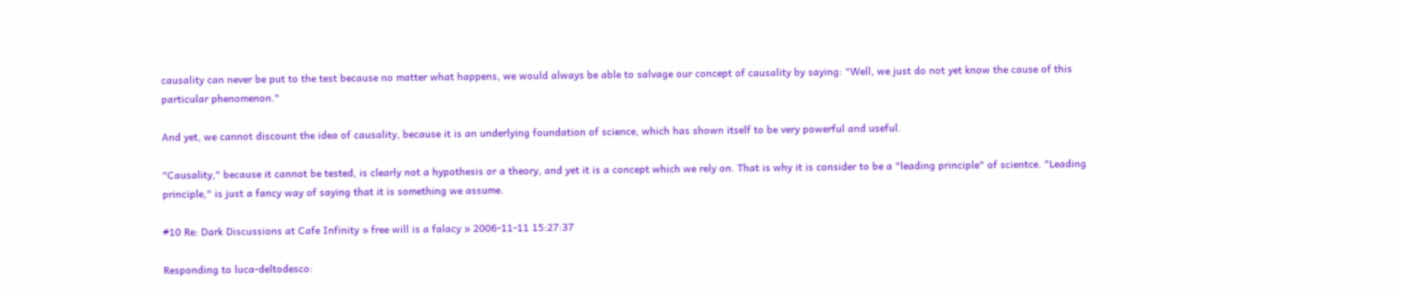causality can never be put to the test because no matter what happens, we would always be able to salvage our concept of causality by saying: "Well, we just do not yet know the cause of this particular phenomenon."

And yet, we cannot discount the idea of causality, because it is an underlying foundation of science, which has shown itself to be very powerful and useful.

"Causality," because it cannot be tested, is clearly not a hypothesis or a theory, and yet it is a concept which we rely on. That is why it is consider to be a "leading principle" of scientce. "Leading principle," is just a fancy way of saying that it is something we assume.

#10 Re: Dark Discussions at Cafe Infinity » free will is a falacy » 2006-11-11 15:27:37

Responding to luca-deltodesco: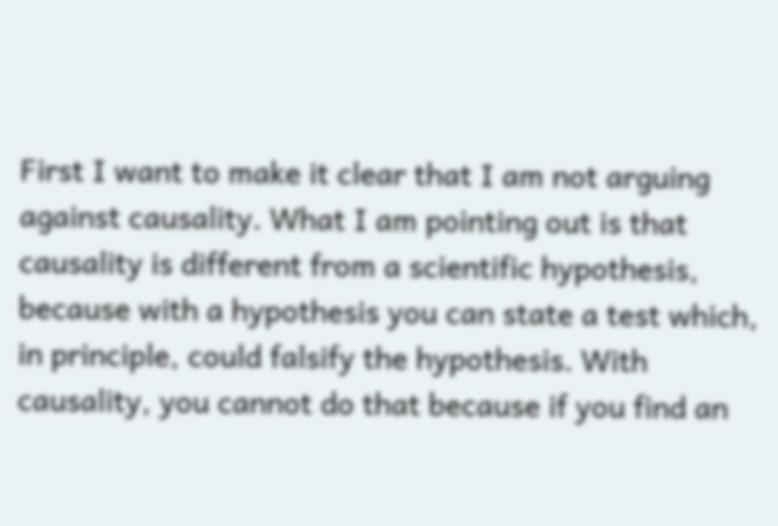First I want to make it clear that I am not arguing against causality. What I am pointing out is that causality is different from a scientific hypothesis, because with a hypothesis you can state a test which, in principle, could falsify the hypothesis. With causality, you cannot do that because if you find an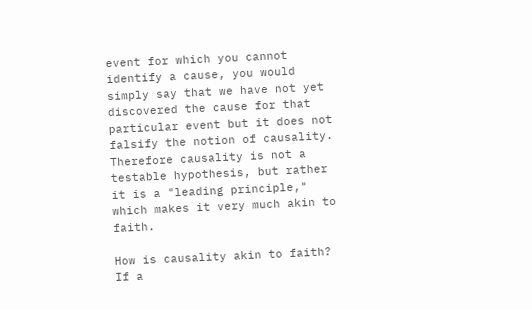event for which you cannot identify a cause, you would simply say that we have not yet discovered the cause for that particular event but it does not falsify the notion of causality. Therefore causality is not a testable hypothesis, but rather it is a "leading principle," which makes it very much akin to faith.

How is causality akin to faith? If a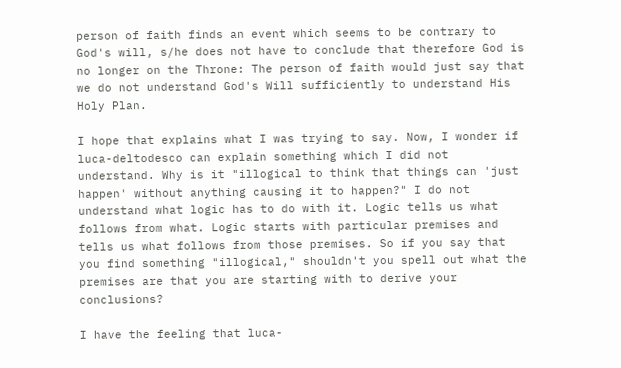person of faith finds an event which seems to be contrary to God's will, s/he does not have to conclude that therefore God is no longer on the Throne: The person of faith would just say that we do not understand God's Will sufficiently to understand His Holy Plan.

I hope that explains what I was trying to say. Now, I wonder if luca-deltodesco can explain something which I did not understand. Why is it "illogical to think that things can 'just happen' without anything causing it to happen?" I do not understand what logic has to do with it. Logic tells us what follows from what. Logic starts with particular premises and tells us what follows from those premises. So if you say that you find something "illogical," shouldn't you spell out what the premises are that you are starting with to derive your conclusions?

I have the feeling that luca-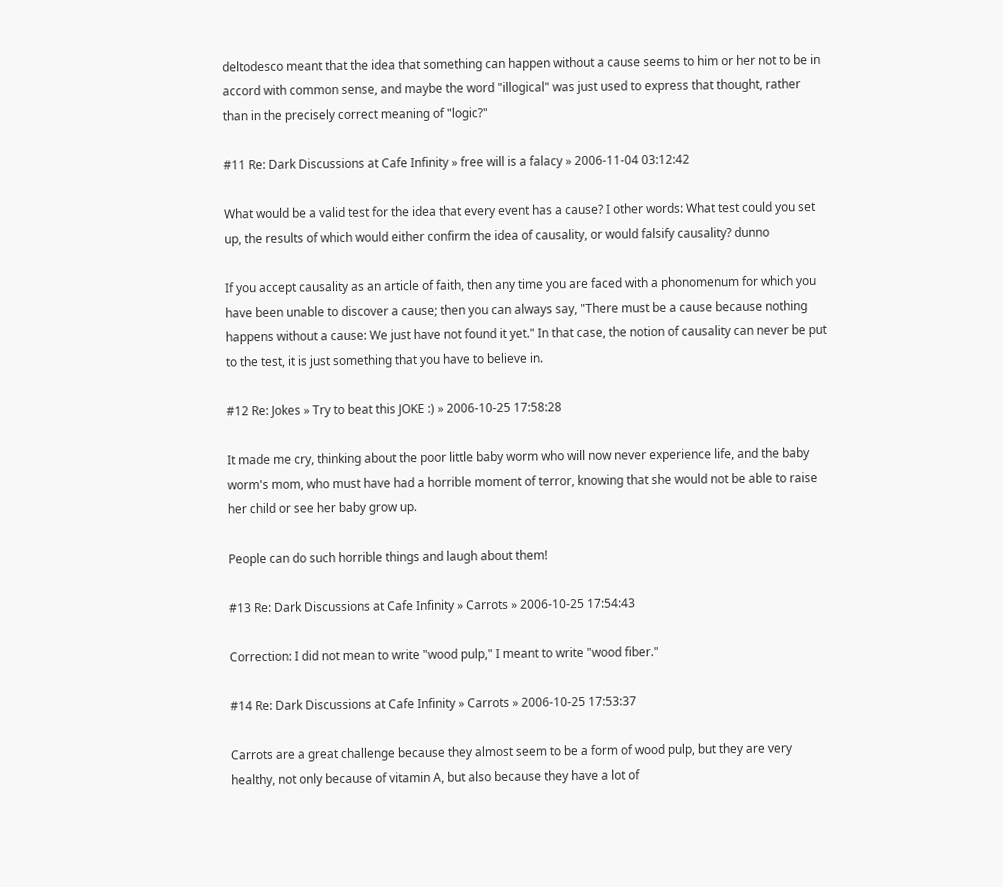deltodesco meant that the idea that something can happen without a cause seems to him or her not to be in accord with common sense, and maybe the word "illogical" was just used to express that thought, rather than in the precisely correct meaning of "logic?"

#11 Re: Dark Discussions at Cafe Infinity » free will is a falacy » 2006-11-04 03:12:42

What would be a valid test for the idea that every event has a cause? I other words: What test could you set up, the results of which would either confirm the idea of causality, or would falsify causality? dunno

If you accept causality as an article of faith, then any time you are faced with a phonomenum for which you have been unable to discover a cause; then you can always say, "There must be a cause because nothing happens without a cause: We just have not found it yet." In that case, the notion of causality can never be put to the test, it is just something that you have to believe in.

#12 Re: Jokes » Try to beat this JOKE :) » 2006-10-25 17:58:28

It made me cry, thinking about the poor little baby worm who will now never experience life, and the baby worm's mom, who must have had a horrible moment of terror, knowing that she would not be able to raise her child or see her baby grow up.

People can do such horrible things and laugh about them!

#13 Re: Dark Discussions at Cafe Infinity » Carrots » 2006-10-25 17:54:43

Correction: I did not mean to write "wood pulp," I meant to write "wood fiber."

#14 Re: Dark Discussions at Cafe Infinity » Carrots » 2006-10-25 17:53:37

Carrots are a great challenge because they almost seem to be a form of wood pulp, but they are very healthy, not only because of vitamin A, but also because they have a lot of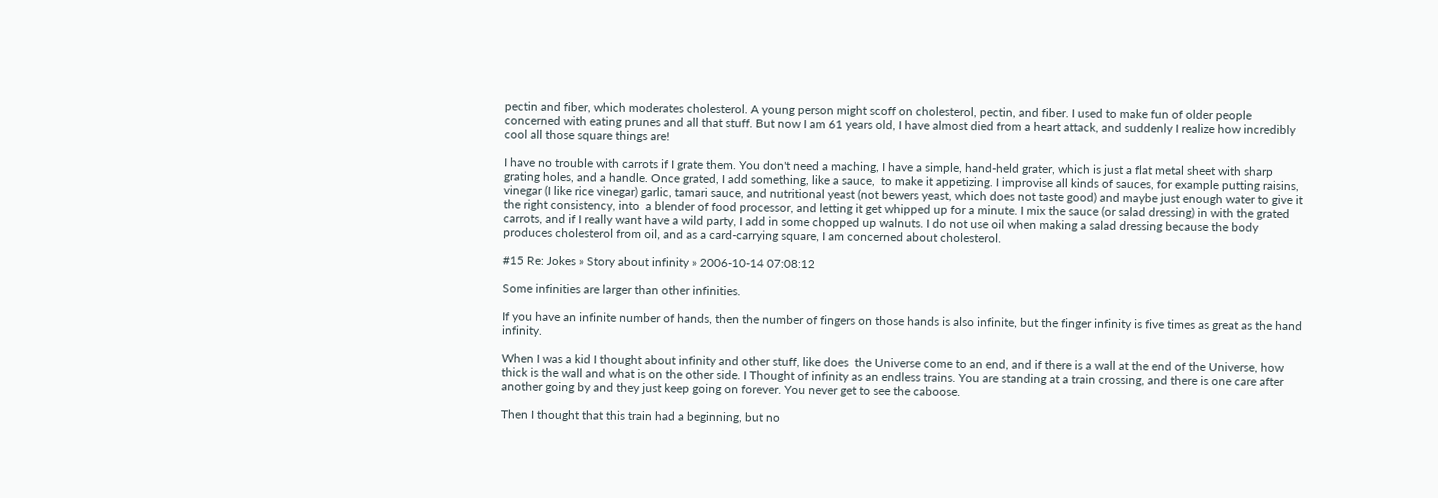pectin and fiber, which moderates cholesterol. A young person might scoff on cholesterol, pectin, and fiber. I used to make fun of older people concerned with eating prunes and all that stuff. But now I am 61 years old, I have almost died from a heart attack, and suddenly I realize how incredibly cool all those square things are!

I have no trouble with carrots if I grate them. You don't need a maching, I have a simple, hand-held grater, which is just a flat metal sheet with sharp grating holes, and a handle. Once grated, I add something, like a sauce,  to make it appetizing. I improvise all kinds of sauces, for example putting raisins, vinegar (I like rice vinegar) garlic, tamari sauce, and nutritional yeast (not bewers yeast, which does not taste good) and maybe just enough water to give it the right consistency, into  a blender of food processor, and letting it get whipped up for a minute. I mix the sauce (or salad dressing) in with the grated carrots, and if I really want have a wild party, I add in some chopped up walnuts. I do not use oil when making a salad dressing because the body produces cholesterol from oil, and as a card-carrying square, I am concerned about cholesterol.

#15 Re: Jokes » Story about infinity » 2006-10-14 07:08:12

Some infinities are larger than other infinities.

If you have an infinite number of hands, then the number of fingers on those hands is also infinite, but the finger infinity is five times as great as the hand infinity.

When I was a kid I thought about infinity and other stuff, like does  the Universe come to an end, and if there is a wall at the end of the Universe, how thick is the wall and what is on the other side. I Thought of infinity as an endless trains. You are standing at a train crossing, and there is one care after another going by and they just keep going on forever. You never get to see the caboose.

Then I thought that this train had a beginning, but no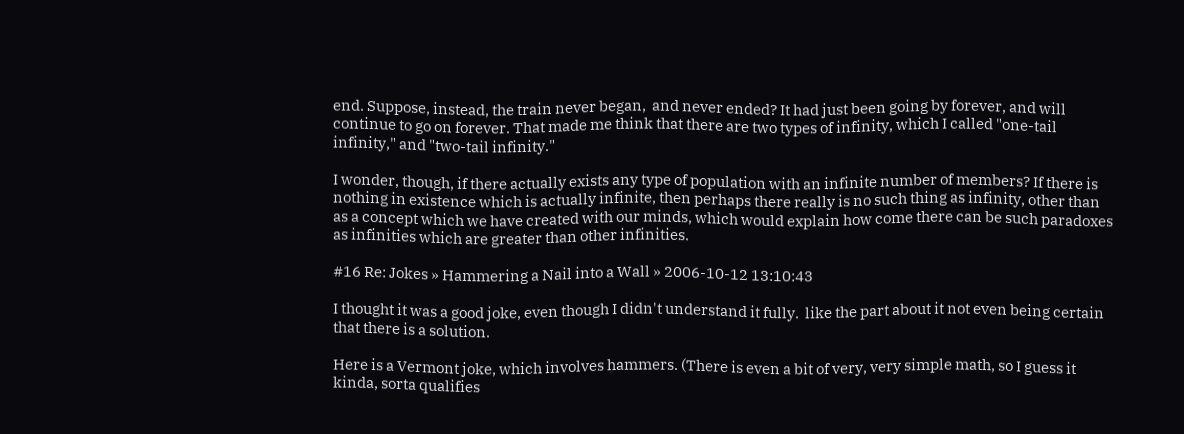end. Suppose, instead, the train never began,  and never ended? It had just been going by forever, and will continue to go on forever. That made me think that there are two types of infinity, which I called "one-tail infinity," and "two-tail infinity."

I wonder, though, if there actually exists any type of population with an infinite number of members? If there is nothing in existence which is actually infinite, then perhaps there really is no such thing as infinity, other than as a concept which we have created with our minds, which would explain how come there can be such paradoxes as infinities which are greater than other infinities.

#16 Re: Jokes » Hammering a Nail into a Wall » 2006-10-12 13:10:43

I thought it was a good joke, even though I didn't understand it fully.  like the part about it not even being certain that there is a solution.

Here is a Vermont joke, which involves hammers. (There is even a bit of very, very simple math, so I guess it kinda, sorta qualifies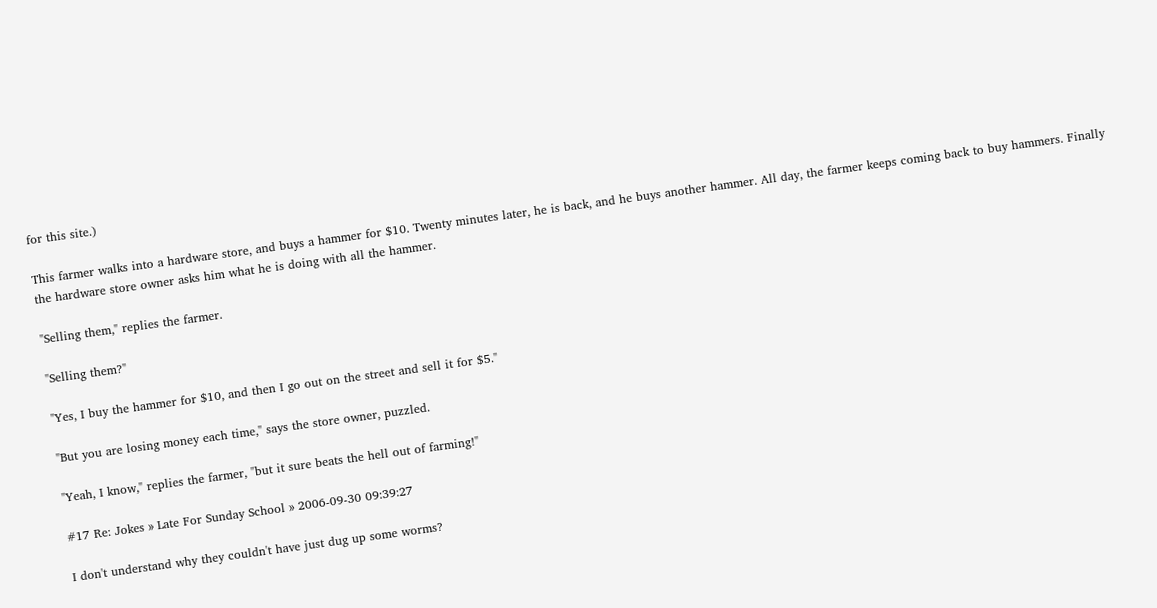for this site.)

This farmer walks into a hardware store, and buys a hammer for $10. Twenty minutes later, he is back, and he buys another hammer. All day, the farmer keeps coming back to buy hammers. Finally the hardware store owner asks him what he is doing with all the hammer.

"Selling them," replies the farmer.

"Selling them?"

"Yes, I buy the hammer for $10, and then I go out on the street and sell it for $5."

"But you are losing money each time," says the store owner, puzzled.

"Yeah, I know," replies the farmer, "but it sure beats the hell out of farming!"

#17 Re: Jokes » Late For Sunday School » 2006-09-30 09:39:27

I don't understand why they couldn't have just dug up some worms?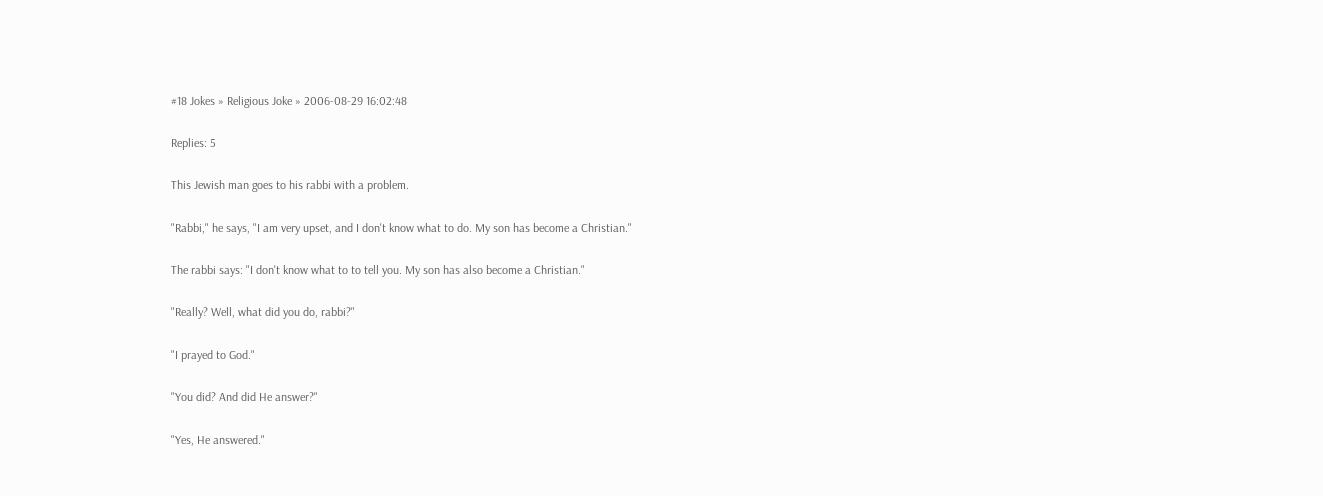#18 Jokes » Religious Joke » 2006-08-29 16:02:48

Replies: 5

This Jewish man goes to his rabbi with a problem.

"Rabbi," he says, "I am very upset, and I don't know what to do. My son has become a Christian."

The rabbi says: "I don't know what to to tell you. My son has also become a Christian."

"Really? Well, what did you do, rabbi?"

"I prayed to God."

"You did? And did He answer?"

"Yes, He answered."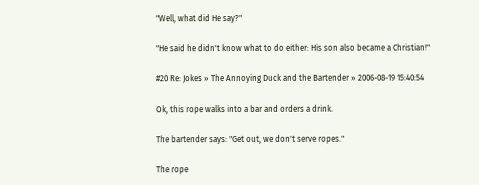"Well, what did He say?"

"He said he didn't know what to do either: His son also became a Christian!"

#20 Re: Jokes » The Annoying Duck and the Bartender » 2006-08-19 15:40:54

Ok, this rope walks into a bar and orders a drink.

The bartender says: "Get out, we don't serve ropes."

The rope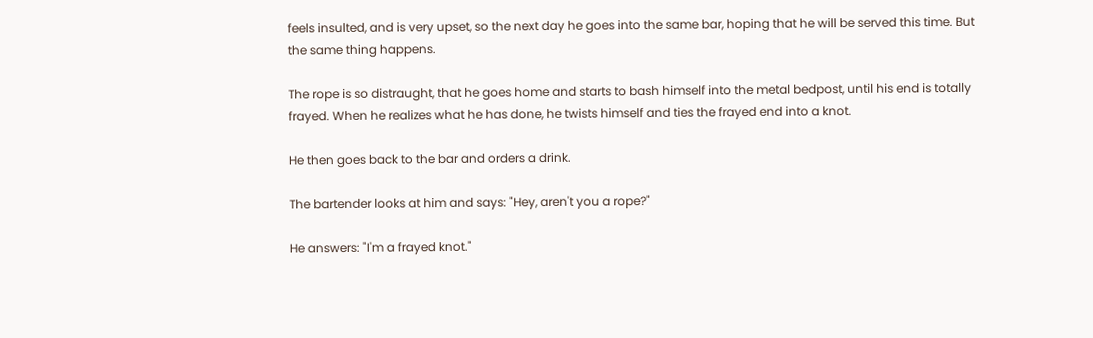feels insulted, and is very upset, so the next day he goes into the same bar, hoping that he will be served this time. But the same thing happens.

The rope is so distraught, that he goes home and starts to bash himself into the metal bedpost, until his end is totally frayed. When he realizes what he has done, he twists himself and ties the frayed end into a knot.

He then goes back to the bar and orders a drink.

The bartender looks at him and says: "Hey, aren't you a rope?"

He answers: "I'm a frayed knot."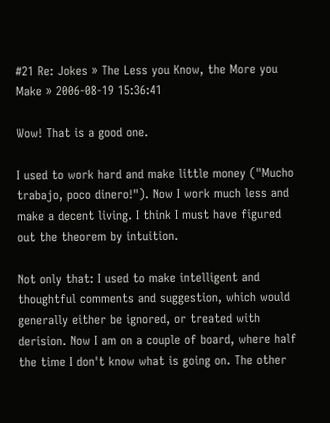#21 Re: Jokes » The Less you Know, the More you Make » 2006-08-19 15:36:41

Wow! That is a good one.

I used to work hard and make little money ("Mucho trabajo, poco dinero!"). Now I work much less and make a decent living. I think I must have figured out the theorem by intuition.

Not only that: I used to make intelligent and thoughtful comments and suggestion, which would generally either be ignored, or treated with derision. Now I am on a couple of board, where half the time I don't know what is going on. The other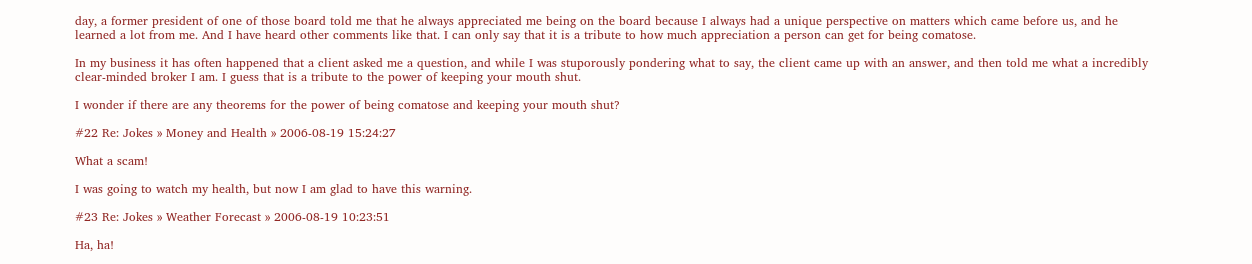day, a former president of one of those board told me that he always appreciated me being on the board because I always had a unique perspective on matters which came before us, and he learned a lot from me. And I have heard other comments like that. I can only say that it is a tribute to how much appreciation a person can get for being comatose.

In my business it has often happened that a client asked me a question, and while I was stuporously pondering what to say, the client came up with an answer, and then told me what a incredibly clear-minded broker I am. I guess that is a tribute to the power of keeping your mouth shut.

I wonder if there are any theorems for the power of being comatose and keeping your mouth shut?

#22 Re: Jokes » Money and Health » 2006-08-19 15:24:27

What a scam!

I was going to watch my health, but now I am glad to have this warning.

#23 Re: Jokes » Weather Forecast » 2006-08-19 10:23:51

Ha, ha!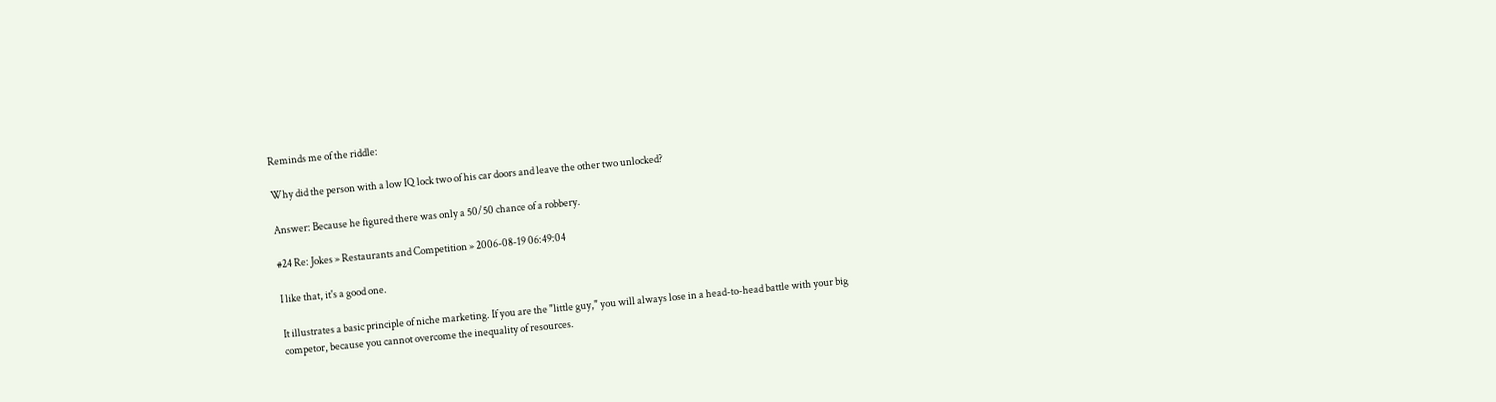Reminds me of the riddle:

Why did the person with a low IQ lock two of his car doors and leave the other two unlocked?

Answer: Because he figured there was only a 50/50 chance of a robbery.

#24 Re: Jokes » Restaurants and Competition » 2006-08-19 06:49:04

I like that, it's a good one.

It illustrates a basic principle of niche marketing. If you are the "little guy," you will always lose in a head-to-head battle with your big competor, because you cannot overcome the inequality of resources.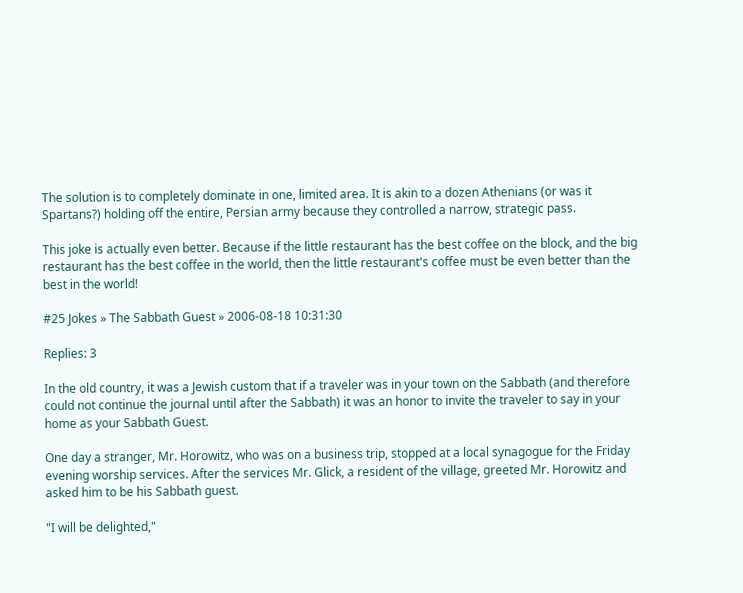The solution is to completely dominate in one, limited area. It is akin to a dozen Athenians (or was it  Spartans?) holding off the entire, Persian army because they controlled a narrow, strategic pass.

This joke is actually even better. Because if the little restaurant has the best coffee on the block, and the big restaurant has the best coffee in the world, then the little restaurant's coffee must be even better than the best in the world!

#25 Jokes » The Sabbath Guest » 2006-08-18 10:31:30

Replies: 3

In the old country, it was a Jewish custom that if a traveler was in your town on the Sabbath (and therefore could not continue the journal until after the Sabbath) it was an honor to invite the traveler to say in your home as your Sabbath Guest.

One day a stranger, Mr. Horowitz, who was on a business trip, stopped at a local synagogue for the Friday evening worship services. After the services Mr. Glick, a resident of the village, greeted Mr. Horowitz and asked him to be his Sabbath guest.

"I will be delighted,"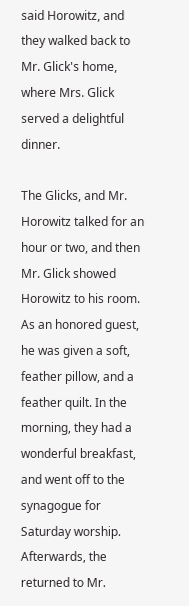said Horowitz, and they walked back to Mr. Glick's home, where Mrs. Glick served a delightful dinner.

The Glicks, and Mr. Horowitz talked for an hour or two, and then Mr. Glick showed Horowitz to his room. As an honored guest, he was given a soft, feather pillow, and a feather quilt. In the morning, they had a wonderful breakfast, and went off to the synagogue for Saturday worship. Afterwards, the returned to Mr.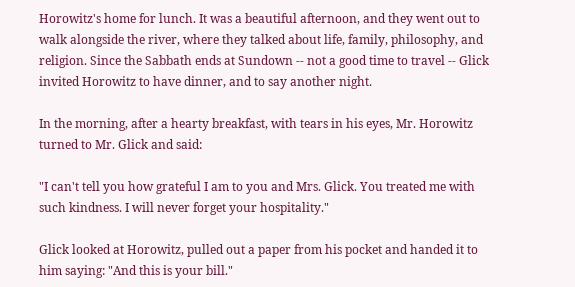Horowitz's home for lunch. It was a beautiful afternoon, and they went out to walk alongside the river, where they talked about life, family, philosophy, and religion. Since the Sabbath ends at Sundown -- not a good time to travel -- Glick invited Horowitz to have dinner, and to say another night.

In the morning, after a hearty breakfast, with tears in his eyes, Mr. Horowitz turned to Mr. Glick and said:

"I can't tell you how grateful I am to you and Mrs. Glick. You treated me with such kindness. I will never forget your hospitality."

Glick looked at Horowitz, pulled out a paper from his pocket and handed it to him saying: "And this is your bill."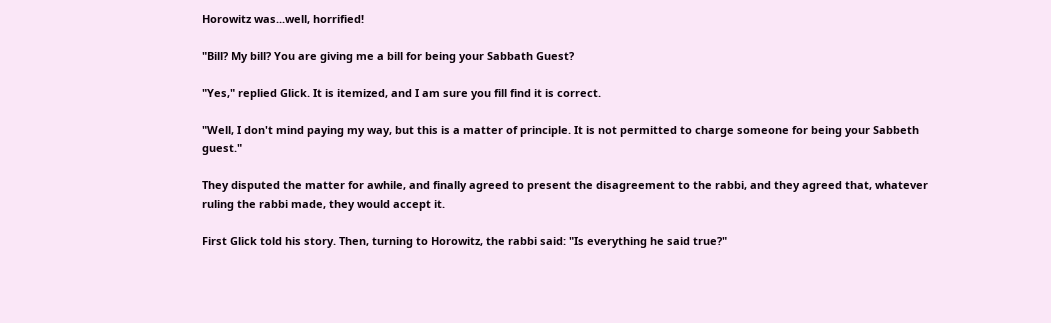Horowitz was...well, horrified!

"Bill? My bill? You are giving me a bill for being your Sabbath Guest?

"Yes," replied Glick. It is itemized, and I am sure you fill find it is correct.

"Well, I don't mind paying my way, but this is a matter of principle. It is not permitted to charge someone for being your Sabbeth guest."

They disputed the matter for awhile, and finally agreed to present the disagreement to the rabbi, and they agreed that, whatever ruling the rabbi made, they would accept it.

First Glick told his story. Then, turning to Horowitz, the rabbi said: "Is everything he said true?"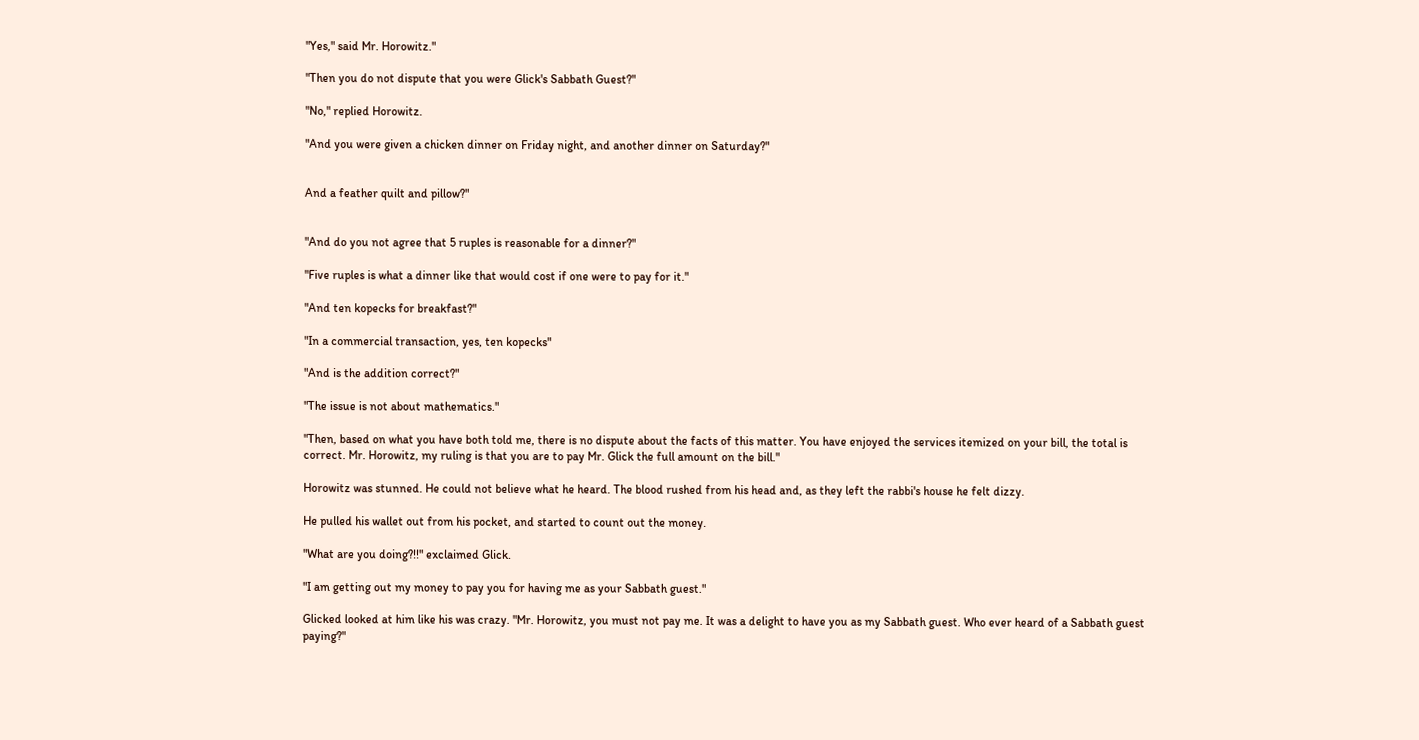"Yes," said Mr. Horowitz."

"Then you do not dispute that you were Glick's Sabbath Guest?"

"No," replied Horowitz.

"And you were given a chicken dinner on Friday night, and another dinner on Saturday?"


And a feather quilt and pillow?"


"And do you not agree that 5 ruples is reasonable for a dinner?"

"Five ruples is what a dinner like that would cost if one were to pay for it."

"And ten kopecks for breakfast?"

"In a commercial transaction, yes, ten kopecks"

"And is the addition correct?"

"The issue is not about mathematics."

"Then, based on what you have both told me, there is no dispute about the facts of this matter. You have enjoyed the services itemized on your bill, the total is correct. Mr. Horowitz, my ruling is that you are to pay Mr. Glick the full amount on the bill."

Horowitz was stunned. He could not believe what he heard. The blood rushed from his head and, as they left the rabbi's house he felt dizzy.

He pulled his wallet out from his pocket, and started to count out the money.

"What are you doing?!!" exclaimed Glick.

"I am getting out my money to pay you for having me as your Sabbath guest."

Glicked looked at him like his was crazy. "Mr. Horowitz, you must not pay me. It was a delight to have you as my Sabbath guest. Who ever heard of a Sabbath guest paying?"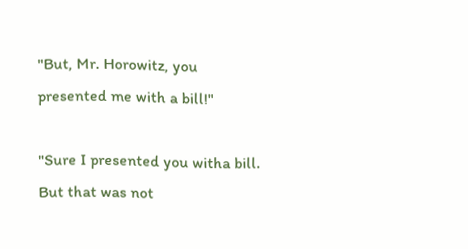"But, Mr. Horowitz, you presented me with a bill!"

"Sure I presented you witha bill. But that was not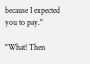because I expected you to pay."

"What! Then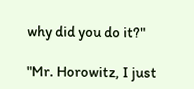why did you do it?"

"Mr. Horowitz, I just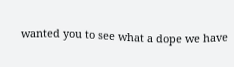wanted you to see what a dope we have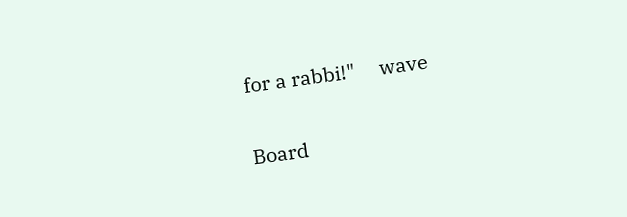for a rabbi!"     wave

Board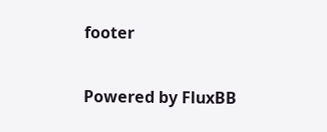footer

Powered by FluxBB